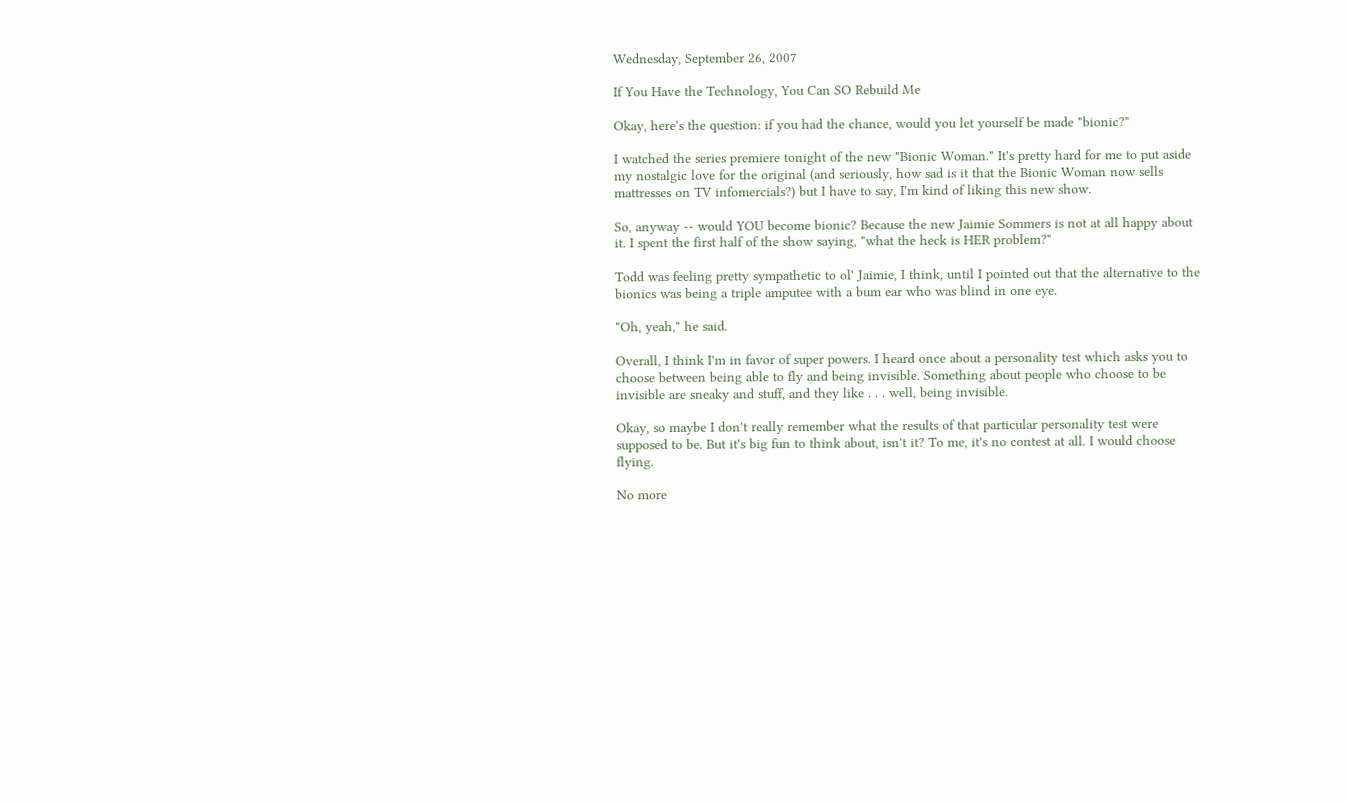Wednesday, September 26, 2007

If You Have the Technology, You Can SO Rebuild Me

Okay, here's the question: if you had the chance, would you let yourself be made "bionic?"

I watched the series premiere tonight of the new "Bionic Woman." It's pretty hard for me to put aside my nostalgic love for the original (and seriously, how sad is it that the Bionic Woman now sells mattresses on TV infomercials?) but I have to say, I'm kind of liking this new show.

So, anyway -- would YOU become bionic? Because the new Jaimie Sommers is not at all happy about it. I spent the first half of the show saying, "what the heck is HER problem?"

Todd was feeling pretty sympathetic to ol' Jaimie, I think, until I pointed out that the alternative to the bionics was being a triple amputee with a bum ear who was blind in one eye.

"Oh, yeah," he said.

Overall, I think I'm in favor of super powers. I heard once about a personality test which asks you to choose between being able to fly and being invisible. Something about people who choose to be invisible are sneaky and stuff, and they like . . . well, being invisible.

Okay, so maybe I don't really remember what the results of that particular personality test were supposed to be. But it's big fun to think about, isn't it? To me, it's no contest at all. I would choose flying.

No more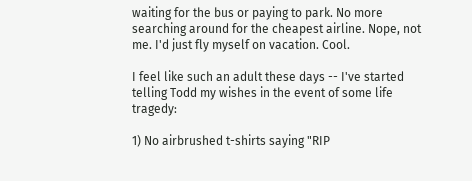waiting for the bus or paying to park. No more searching around for the cheapest airline. Nope, not me. I'd just fly myself on vacation. Cool.

I feel like such an adult these days -- I've started telling Todd my wishes in the event of some life tragedy:

1) No airbrushed t-shirts saying "RIP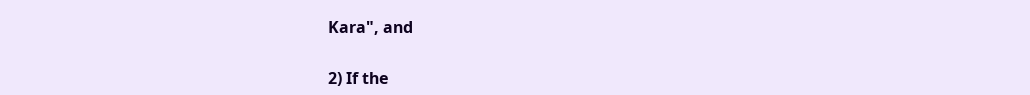Kara", and

2) If the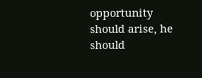opportunity should arise, he should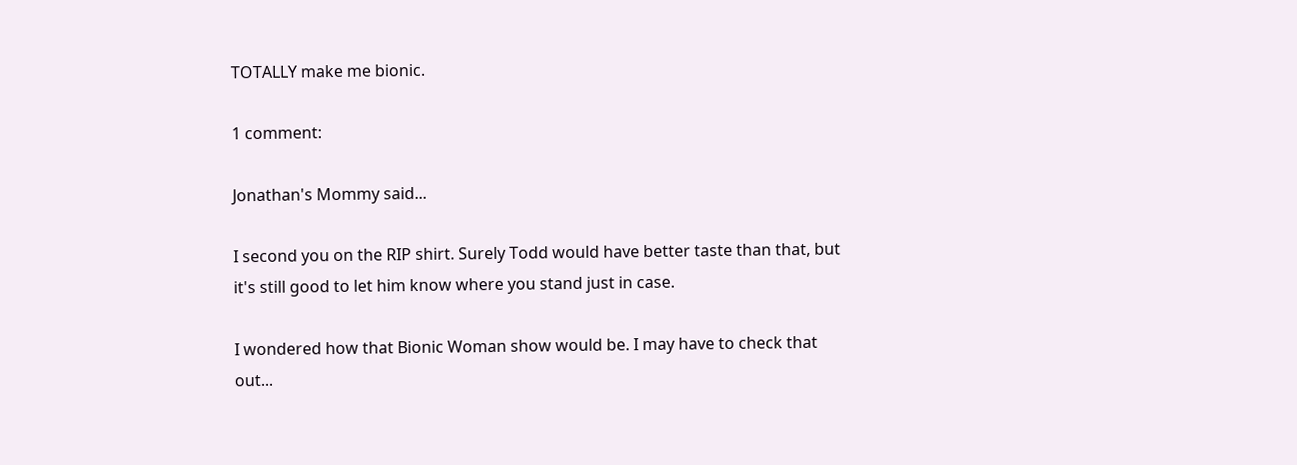TOTALLY make me bionic.

1 comment:

Jonathan's Mommy said...

I second you on the RIP shirt. Surely Todd would have better taste than that, but it's still good to let him know where you stand just in case.

I wondered how that Bionic Woman show would be. I may have to check that out...